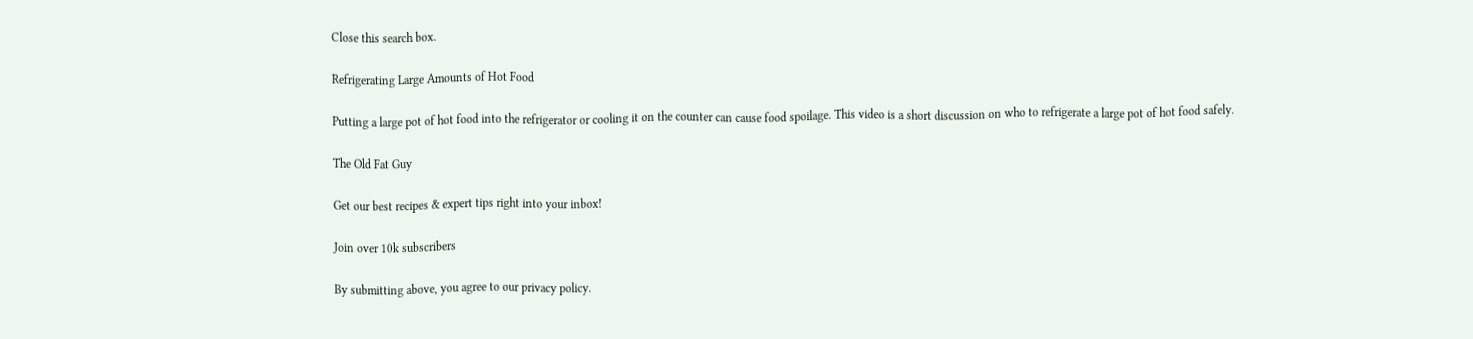Close this search box.

Refrigerating Large Amounts of Hot Food

Putting a large pot of hot food into the refrigerator or cooling it on the counter can cause food spoilage. This video is a short discussion on who to refrigerate a large pot of hot food safely.

The Old Fat Guy

Get our best recipes & expert tips right into your inbox!

Join over 10k subscribers

By submitting above, you agree to our privacy policy.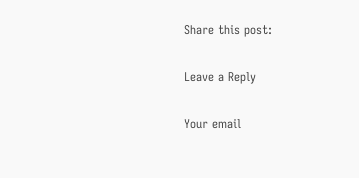Share this post:

Leave a Reply

Your email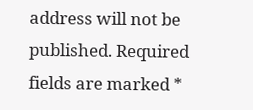address will not be published. Required fields are marked *